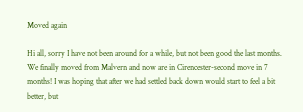Moved again

Hi all, sorry I have not been around for a while, but not been good the last months. We finally moved from Malvern and now are in Cirencester-second move in 7 months! I was hoping that after we had settled back down would start to feel a bit better, but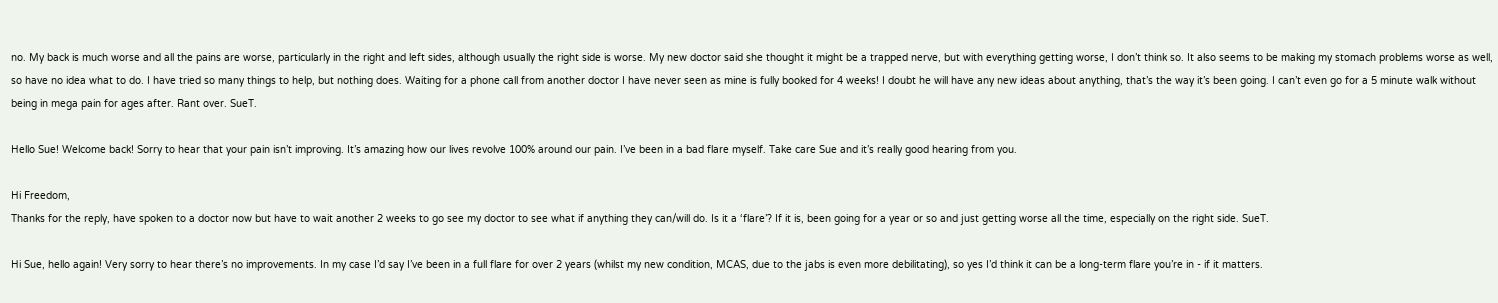no. My back is much worse and all the pains are worse, particularly in the right and left sides, although usually the right side is worse. My new doctor said she thought it might be a trapped nerve, but with everything getting worse, I don’t think so. It also seems to be making my stomach problems worse as well, so have no idea what to do. I have tried so many things to help, but nothing does. Waiting for a phone call from another doctor I have never seen as mine is fully booked for 4 weeks! I doubt he will have any new ideas about anything, that’s the way it’s been going. I can’t even go for a 5 minute walk without being in mega pain for ages after. Rant over. SueT.

Hello Sue! Welcome back! Sorry to hear that your pain isn’t improving. It’s amazing how our lives revolve 100% around our pain. I’ve been in a bad flare myself. Take care Sue and it’s really good hearing from you.

Hi Freedom,
Thanks for the reply, have spoken to a doctor now but have to wait another 2 weeks to go see my doctor to see what if anything they can/will do. Is it a ‘flare’? If it is, been going for a year or so and just getting worse all the time, especially on the right side. SueT.

Hi Sue, hello again! Very sorry to hear there’s no improvements. In my case I’d say I’ve been in a full flare for over 2 years (whilst my new condition, MCAS, due to the jabs is even more debilitating), so yes I’d think it can be a long-term flare you’re in - if it matters.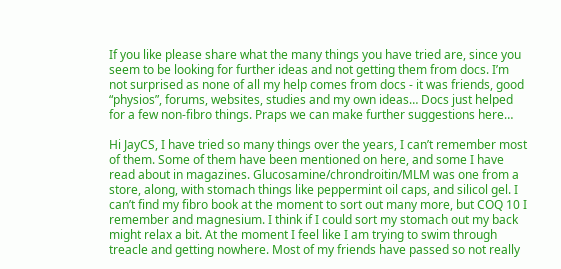If you like please share what the many things you have tried are, since you seem to be looking for further ideas and not getting them from docs. I’m not surprised as none of all my help comes from docs - it was friends, good “physios”, forums, websites, studies and my own ideas… Docs just helped for a few non-fibro things. Praps we can make further suggestions here…

Hi JayCS, I have tried so many things over the years, I can’t remember most of them. Some of them have been mentioned on here, and some I have read about in magazines. Glucosamine/chrondroitin/MLM was one from a store, along, with stomach things like peppermint oil caps, and silicol gel. I can’t find my fibro book at the moment to sort out many more, but COQ 10 I remember and magnesium. I think if I could sort my stomach out my back might relax a bit. At the moment I feel like I am trying to swim through treacle and getting nowhere. Most of my friends have passed so not really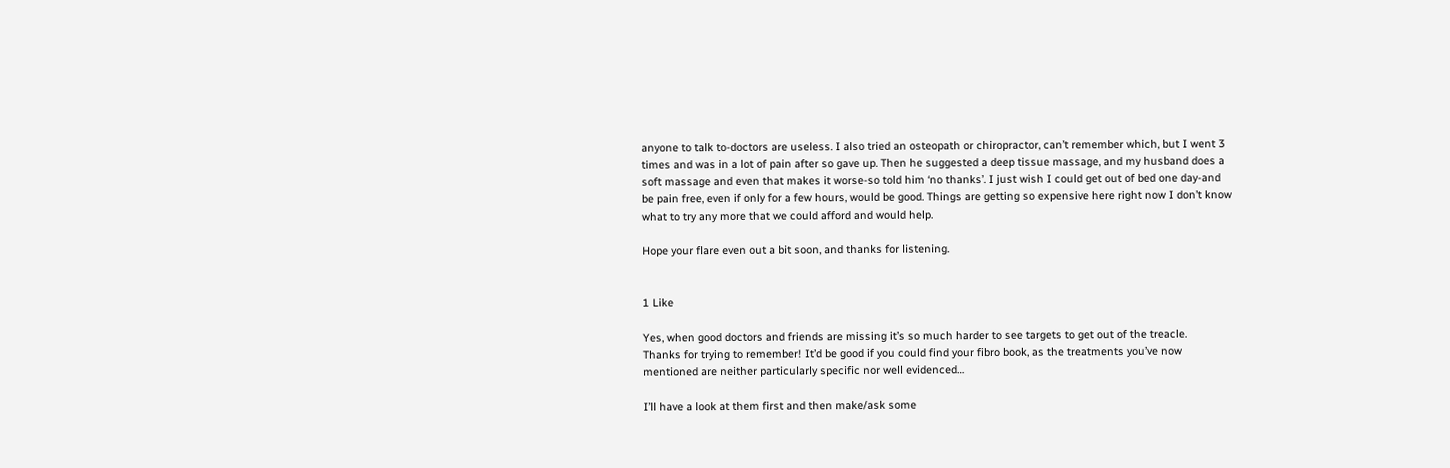anyone to talk to-doctors are useless. I also tried an osteopath or chiropractor, can’t remember which, but I went 3 times and was in a lot of pain after so gave up. Then he suggested a deep tissue massage, and my husband does a soft massage and even that makes it worse-so told him ‘no thanks’. I just wish I could get out of bed one day-and be pain free, even if only for a few hours, would be good. Things are getting so expensive here right now I don’t know what to try any more that we could afford and would help.

Hope your flare even out a bit soon, and thanks for listening.


1 Like

Yes, when good doctors and friends are missing it’s so much harder to see targets to get out of the treacle.
Thanks for trying to remember! It’d be good if you could find your fibro book, as the treatments you’ve now mentioned are neither particularly specific nor well evidenced…

I’ll have a look at them first and then make/ask some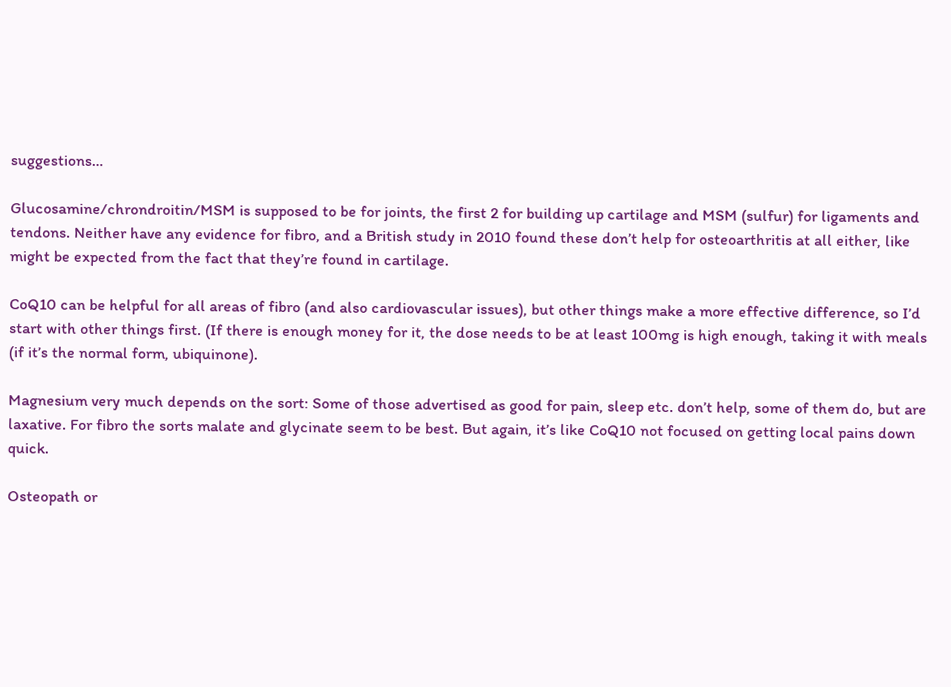suggestions…

Glucosamine/chrondroitin/MSM is supposed to be for joints, the first 2 for building up cartilage and MSM (sulfur) for ligaments and tendons. Neither have any evidence for fibro, and a British study in 2010 found these don’t help for osteoarthritis at all either, like might be expected from the fact that they’re found in cartilage.

CoQ10 can be helpful for all areas of fibro (and also cardiovascular issues), but other things make a more effective difference, so I’d start with other things first. (If there is enough money for it, the dose needs to be at least 100mg is high enough, taking it with meals (if it’s the normal form, ubiquinone).

Magnesium very much depends on the sort: Some of those advertised as good for pain, sleep etc. don’t help, some of them do, but are laxative. For fibro the sorts malate and glycinate seem to be best. But again, it’s like CoQ10 not focused on getting local pains down quick.

Osteopath or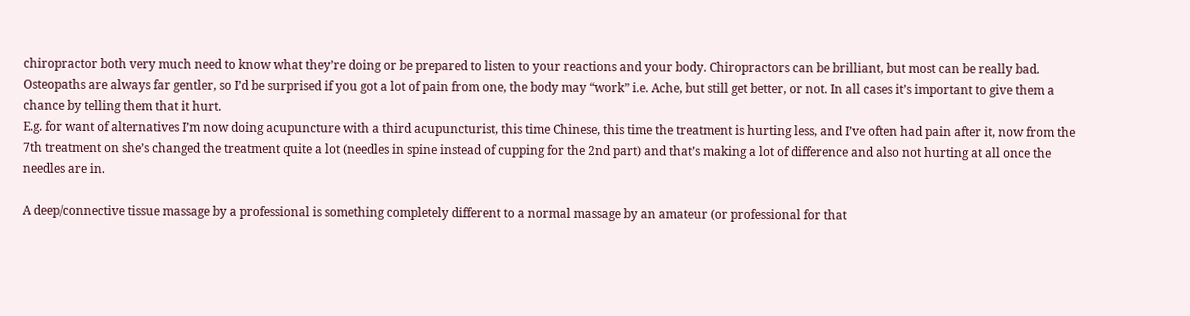chiropractor both very much need to know what they’re doing or be prepared to listen to your reactions and your body. Chiropractors can be brilliant, but most can be really bad. Osteopaths are always far gentler, so I’d be surprised if you got a lot of pain from one, the body may “work” i.e. Ache, but still get better, or not. In all cases it’s important to give them a chance by telling them that it hurt.
E.g. for want of alternatives I’m now doing acupuncture with a third acupuncturist, this time Chinese, this time the treatment is hurting less, and I’ve often had pain after it, now from the 7th treatment on she’s changed the treatment quite a lot (needles in spine instead of cupping for the 2nd part) and that’s making a lot of difference and also not hurting at all once the needles are in.

A deep/connective tissue massage by a professional is something completely different to a normal massage by an amateur (or professional for that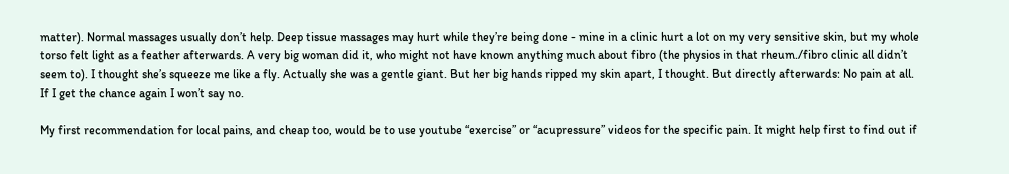matter). Normal massages usually don’t help. Deep tissue massages may hurt while they’re being done - mine in a clinic hurt a lot on my very sensitive skin, but my whole torso felt light as a feather afterwards. A very big woman did it, who might not have known anything much about fibro (the physios in that rheum./fibro clinic all didn’t seem to). I thought she’s squeeze me like a fly. Actually she was a gentle giant. But her big hands ripped my skin apart, I thought. But directly afterwards: No pain at all. If I get the chance again I won’t say no.

My first recommendation for local pains, and cheap too, would be to use youtube “exercise” or “acupressure” videos for the specific pain. It might help first to find out if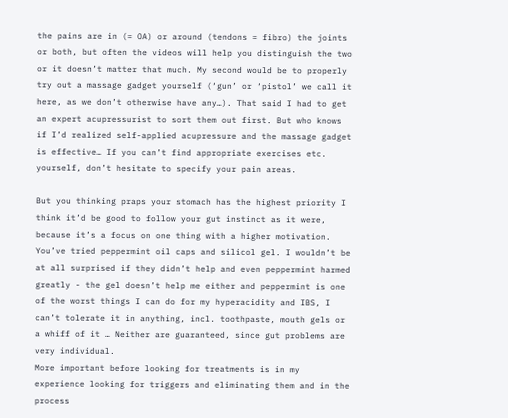the pains are in (= OA) or around (tendons = fibro) the joints or both, but often the videos will help you distinguish the two or it doesn’t matter that much. My second would be to properly try out a massage gadget yourself (‘gun’ or ‘pistol’ we call it here, as we don’t otherwise have any…). That said I had to get an expert acupressurist to sort them out first. But who knows if I’d realized self-applied acupressure and the massage gadget is effective… If you can’t find appropriate exercises etc. yourself, don’t hesitate to specify your pain areas.

But you thinking praps your stomach has the highest priority I think it’d be good to follow your gut instinct as it were, because it’s a focus on one thing with a higher motivation.
You’ve tried peppermint oil caps and silicol gel. I wouldn’t be at all surprised if they didn’t help and even peppermint harmed greatly - the gel doesn’t help me either and peppermint is one of the worst things I can do for my hyperacidity and IBS, I can’t tolerate it in anything, incl. toothpaste, mouth gels or a whiff of it … Neither are guaranteed, since gut problems are very individual.
More important before looking for treatments is in my experience looking for triggers and eliminating them and in the process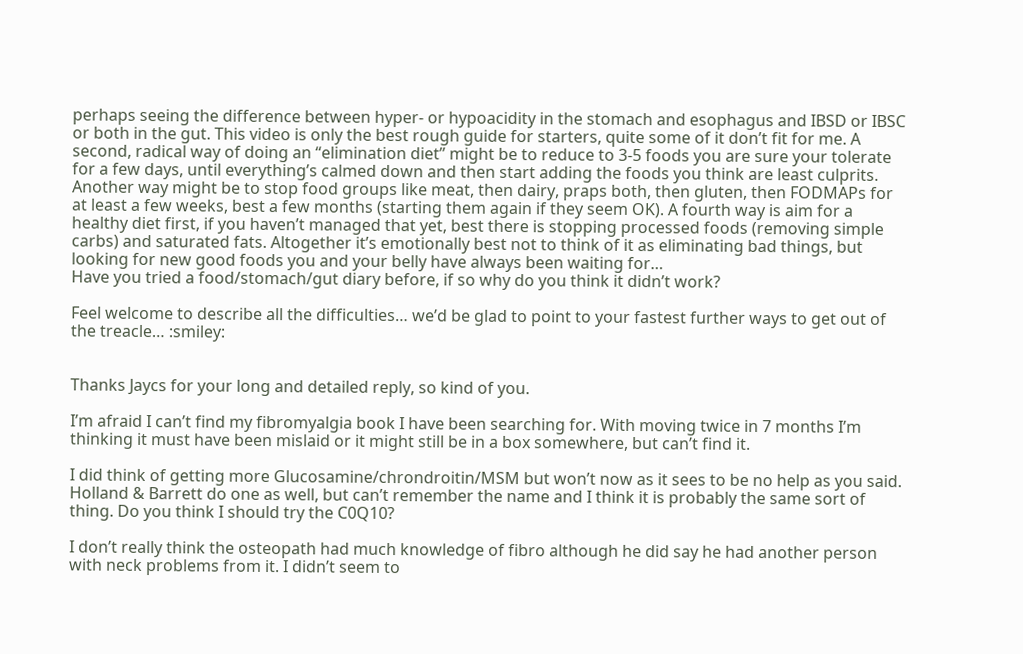perhaps seeing the difference between hyper- or hypoacidity in the stomach and esophagus and IBSD or IBSC or both in the gut. This video is only the best rough guide for starters, quite some of it don’t fit for me. A second, radical way of doing an “elimination diet” might be to reduce to 3-5 foods you are sure your tolerate for a few days, until everything’s calmed down and then start adding the foods you think are least culprits. Another way might be to stop food groups like meat, then dairy, praps both, then gluten, then FODMAPs for at least a few weeks, best a few months (starting them again if they seem OK). A fourth way is aim for a healthy diet first, if you haven’t managed that yet, best there is stopping processed foods (removing simple carbs) and saturated fats. Altogether it’s emotionally best not to think of it as eliminating bad things, but looking for new good foods you and your belly have always been waiting for…
Have you tried a food/stomach/gut diary before, if so why do you think it didn’t work?

Feel welcome to describe all the difficulties… we’d be glad to point to your fastest further ways to get out of the treacle… :smiley:


Thanks Jaycs for your long and detailed reply, so kind of you.

I’m afraid I can’t find my fibromyalgia book I have been searching for. With moving twice in 7 months I’m thinking it must have been mislaid or it might still be in a box somewhere, but can’t find it.

I did think of getting more Glucosamine/chrondroitin/MSM but won’t now as it sees to be no help as you said. Holland & Barrett do one as well, but can’t remember the name and I think it is probably the same sort of thing. Do you think I should try the C0Q10?

I don’t really think the osteopath had much knowledge of fibro although he did say he had another person with neck problems from it. I didn’t seem to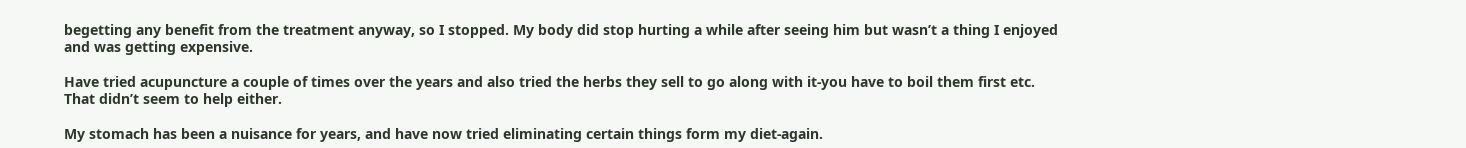begetting any benefit from the treatment anyway, so I stopped. My body did stop hurting a while after seeing him but wasn’t a thing I enjoyed and was getting expensive.

Have tried acupuncture a couple of times over the years and also tried the herbs they sell to go along with it-you have to boil them first etc. That didn’t seem to help either.

My stomach has been a nuisance for years, and have now tried eliminating certain things form my diet-again.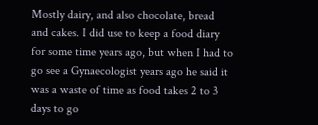Mostly dairy, and also chocolate, bread and cakes. I did use to keep a food diary for some time years ago, but when I had to go see a Gynaecologist years ago he said it was a waste of time as food takes 2 to 3 days to go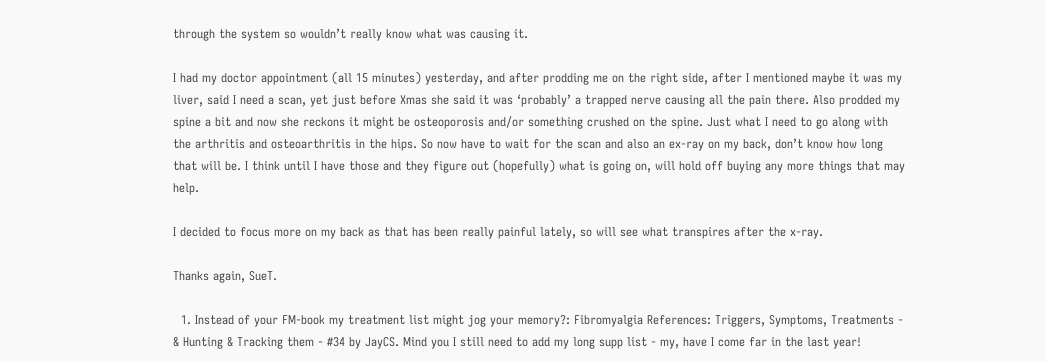through the system so wouldn’t really know what was causing it.

I had my doctor appointment (all 15 minutes) yesterday, and after prodding me on the right side, after I mentioned maybe it was my liver, said I need a scan, yet just before Xmas she said it was ‘probably’ a trapped nerve causing all the pain there. Also prodded my spine a bit and now she reckons it might be osteoporosis and/or something crushed on the spine. Just what I need to go along with the arthritis and osteoarthritis in the hips. So now have to wait for the scan and also an ex-ray on my back, don’t know how long that will be. I think until I have those and they figure out (hopefully) what is going on, will hold off buying any more things that may help.

I decided to focus more on my back as that has been really painful lately, so will see what transpires after the x-ray.

Thanks again, SueT.

  1. Instead of your FM-book my treatment list might jog your memory?: Fibromyalgia References: Triggers, Symptoms, Treatments - & Hunting & Tracking them - #34 by JayCS. Mind you I still need to add my long supp list - my, have I come far in the last year!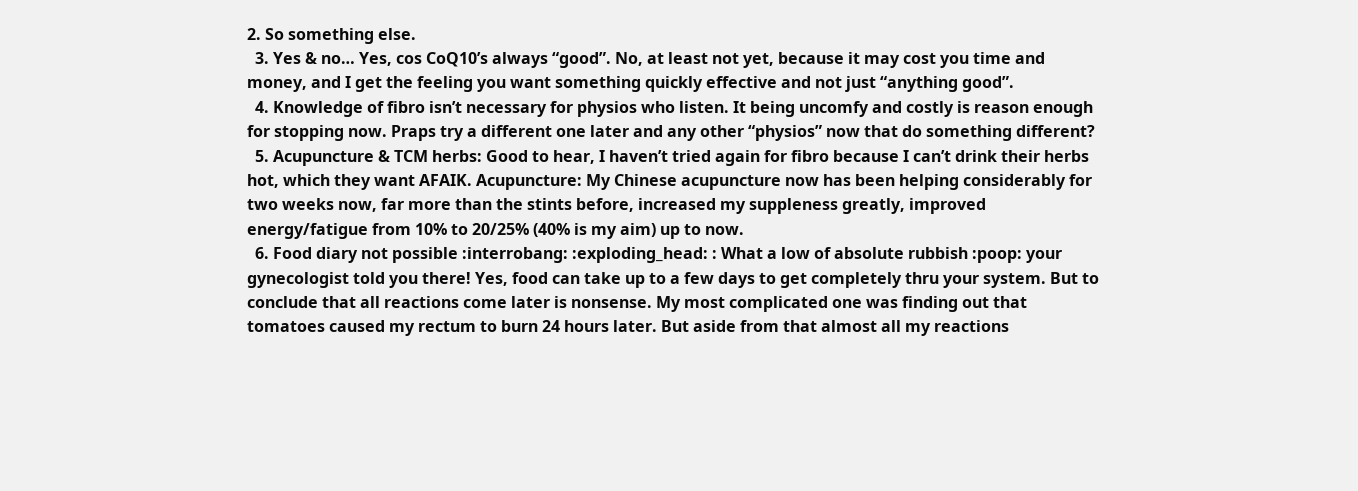2. So something else.
  3. Yes & no… Yes, cos CoQ10’s always “good”. No, at least not yet, because it may cost you time and money, and I get the feeling you want something quickly effective and not just “anything good”.
  4. Knowledge of fibro isn’t necessary for physios who listen. It being uncomfy and costly is reason enough for stopping now. Praps try a different one later and any other “physios” now that do something different?
  5. Acupuncture & TCM herbs: Good to hear, I haven’t tried again for fibro because I can’t drink their herbs hot, which they want AFAIK. Acupuncture: My Chinese acupuncture now has been helping considerably for two weeks now, far more than the stints before, increased my suppleness greatly, improved energy/fatigue from 10% to 20/25% (40% is my aim) up to now.
  6. Food diary not possible :interrobang: :exploding_head: : What a low of absolute rubbish :poop: your gynecologist told you there! Yes, food can take up to a few days to get completely thru your system. But to conclude that all reactions come later is nonsense. My most complicated one was finding out that tomatoes caused my rectum to burn 24 hours later. But aside from that almost all my reactions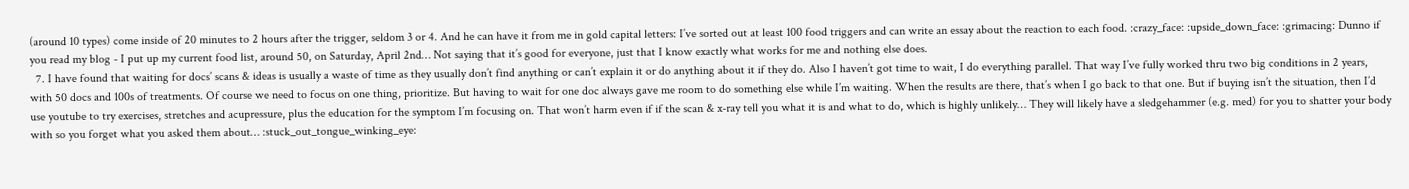(around 10 types) come inside of 20 minutes to 2 hours after the trigger, seldom 3 or 4. And he can have it from me in gold capital letters: I’ve sorted out at least 100 food triggers and can write an essay about the reaction to each food. :crazy_face: :upside_down_face: :grimacing: Dunno if you read my blog - I put up my current food list, around 50, on Saturday, April 2nd… Not saying that it’s good for everyone, just that I know exactly what works for me and nothing else does.
  7. I have found that waiting for docs’ scans & ideas is usually a waste of time as they usually don’t find anything or can’t explain it or do anything about it if they do. Also I haven’t got time to wait, I do everything parallel. That way I’ve fully worked thru two big conditions in 2 years, with 50 docs and 100s of treatments. Of course we need to focus on one thing, prioritize. But having to wait for one doc always gave me room to do something else while I’m waiting. When the results are there, that’s when I go back to that one. But if buying isn’t the situation, then I’d use youtube to try exercises, stretches and acupressure, plus the education for the symptom I’m focusing on. That won’t harm even if if the scan & x-ray tell you what it is and what to do, which is highly unlikely… They will likely have a sledgehammer (e.g. med) for you to shatter your body with so you forget what you asked them about… :stuck_out_tongue_winking_eye: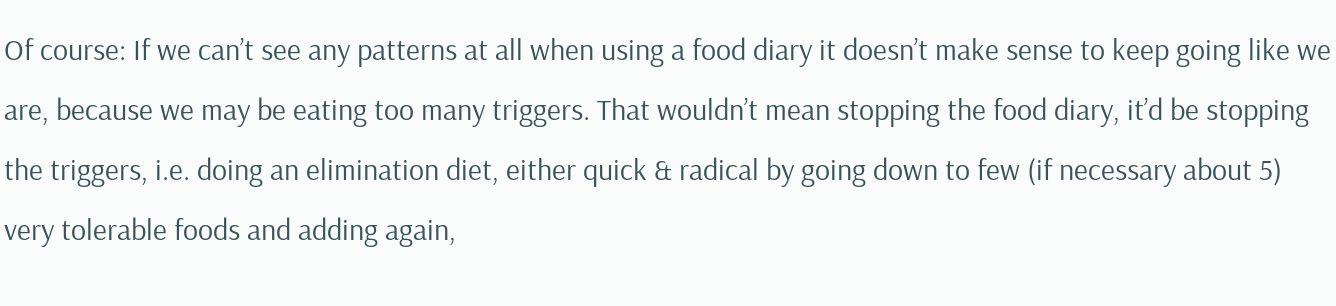Of course: If we can’t see any patterns at all when using a food diary it doesn’t make sense to keep going like we are, because we may be eating too many triggers. That wouldn’t mean stopping the food diary, it’d be stopping the triggers, i.e. doing an elimination diet, either quick & radical by going down to few (if necessary about 5) very tolerable foods and adding again,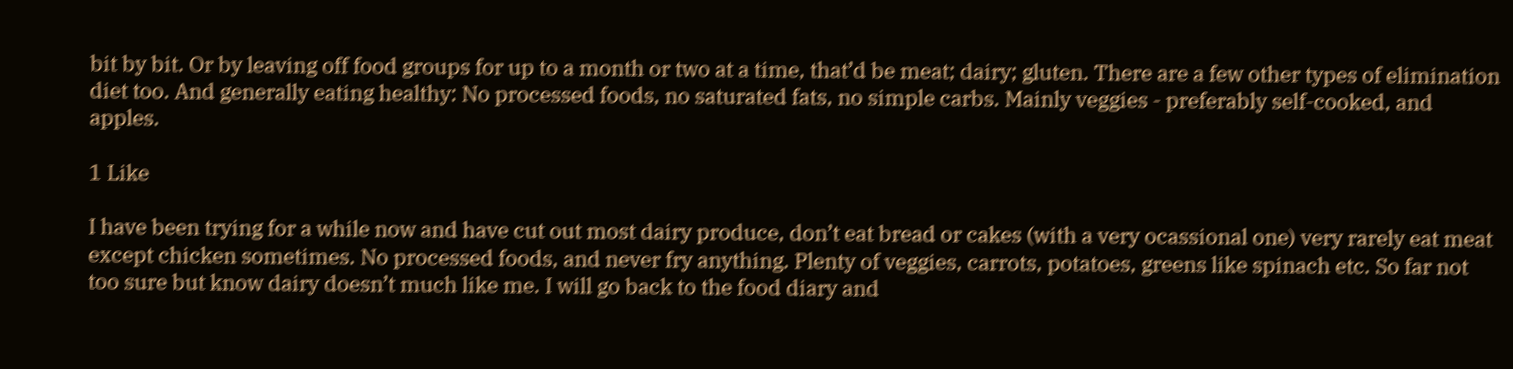bit by bit. Or by leaving off food groups for up to a month or two at a time, that’d be meat; dairy; gluten. There are a few other types of elimination diet too. And generally eating healthy: No processed foods, no saturated fats, no simple carbs. Mainly veggies - preferably self-cooked, and apples.

1 Like

I have been trying for a while now and have cut out most dairy produce, don’t eat bread or cakes (with a very ocassional one) very rarely eat meat except chicken sometimes. No processed foods, and never fry anything. Plenty of veggies, carrots, potatoes, greens like spinach etc. So far not too sure but know dairy doesn’t much like me. I will go back to the food diary and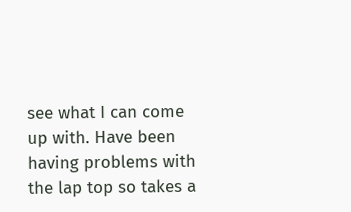see what I can come up with. Have been having problems with the lap top so takes a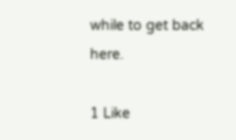while to get back here.

1 Like